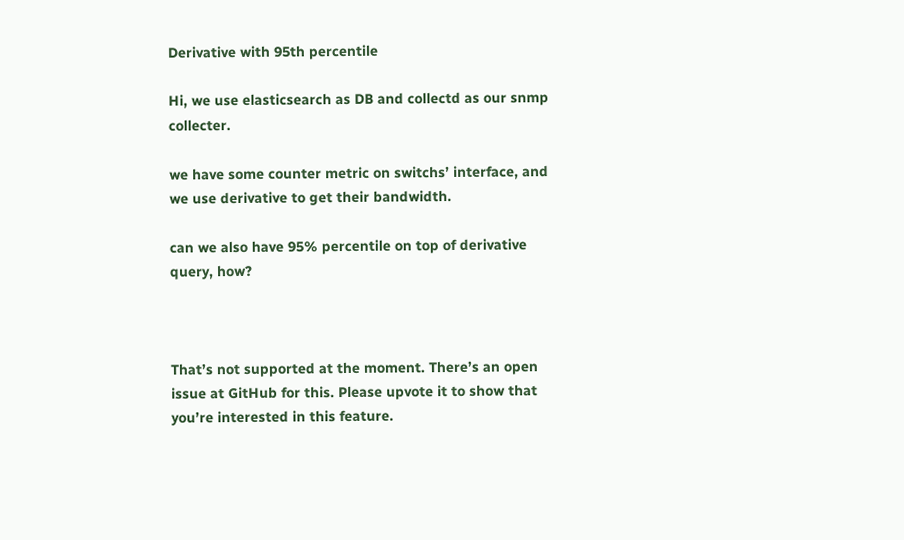Derivative with 95th percentile

Hi, we use elasticsearch as DB and collectd as our snmp collecter.

we have some counter metric on switchs’ interface, and we use derivative to get their bandwidth.

can we also have 95% percentile on top of derivative query, how?



That’s not supported at the moment. There’s an open issue at GitHub for this. Please upvote it to show that you’re interested in this feature.